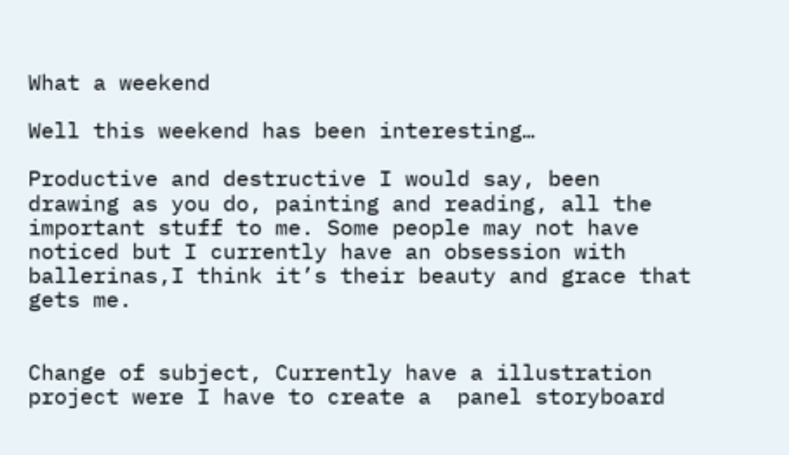What a weekend

Well this weekend has been interesting…

Productive and destructive I would say, been drawing as you do, painting and reading, all the important stuff to me. Some people may not have noticed but I currently have an obsession with ballerinas,I think it’s their beauty and grace that gets me.


Change of subject, Currently have a illustration project were I have to create a  panel storyboard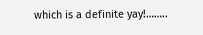which is a definite yay!……..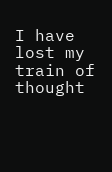I have lost my train of thought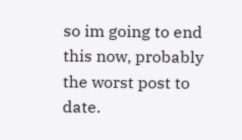so im going to end this now, probably the worst post to date.